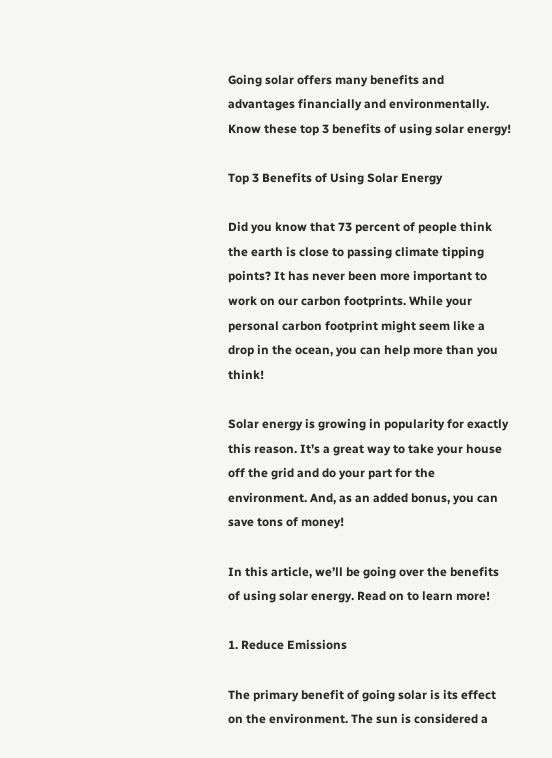Going solar offers many benefits and advantages financially and environmentally. Know these top 3 benefits of using solar energy!

Top 3 Benefits of Using Solar Energy

Did you know that 73 percent of people think the earth is close to passing climate tipping points? It has never been more important to work on our carbon footprints. While your personal carbon footprint might seem like a drop in the ocean, you can help more than you think!

Solar energy is growing in popularity for exactly this reason. It’s a great way to take your house off the grid and do your part for the environment. And, as an added bonus, you can save tons of money!

In this article, we’ll be going over the benefits of using solar energy. Read on to learn more!

1. Reduce Emissions

The primary benefit of going solar is its effect on the environment. The sun is considered a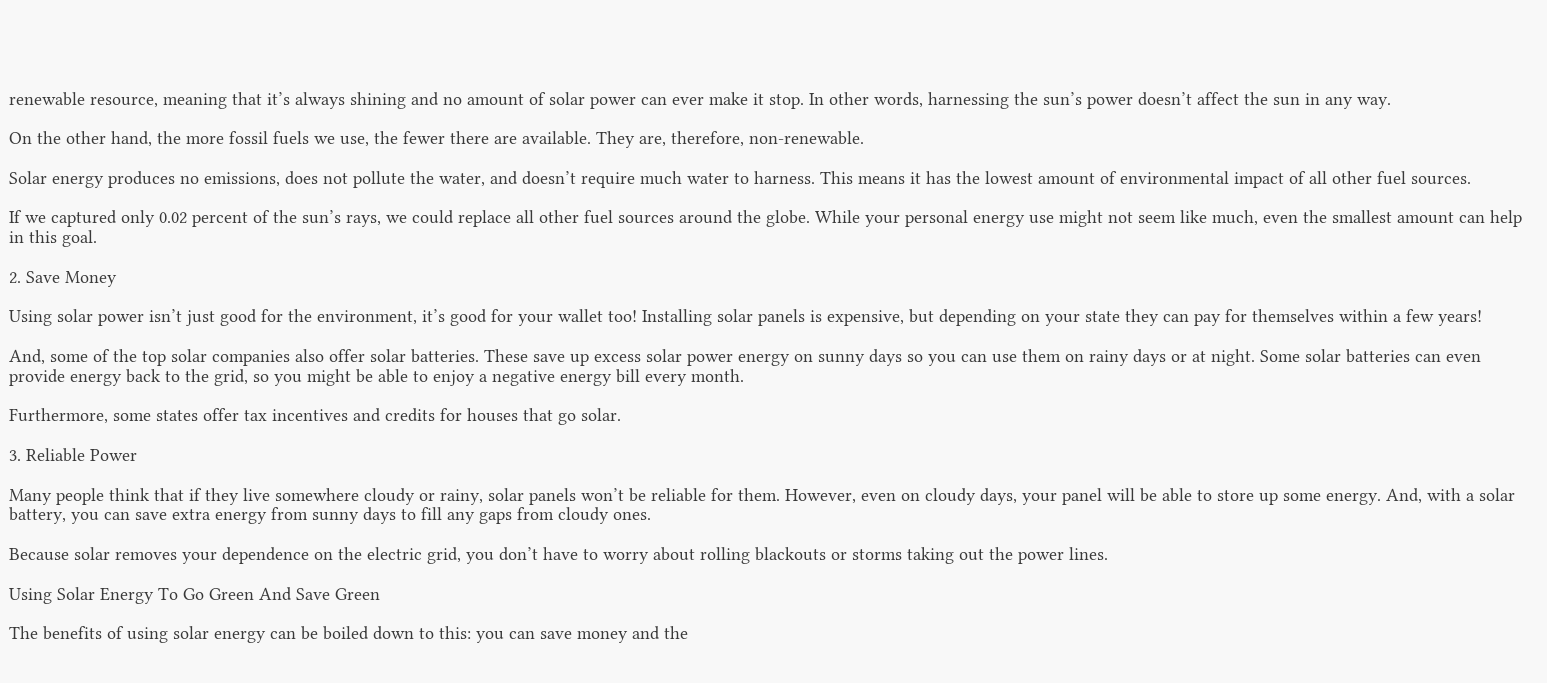renewable resource, meaning that it’s always shining and no amount of solar power can ever make it stop. In other words, harnessing the sun’s power doesn’t affect the sun in any way.

On the other hand, the more fossil fuels we use, the fewer there are available. They are, therefore, non-renewable.

Solar energy produces no emissions, does not pollute the water, and doesn’t require much water to harness. This means it has the lowest amount of environmental impact of all other fuel sources.

If we captured only 0.02 percent of the sun’s rays, we could replace all other fuel sources around the globe. While your personal energy use might not seem like much, even the smallest amount can help in this goal.

2. Save Money

Using solar power isn’t just good for the environment, it’s good for your wallet too! Installing solar panels is expensive, but depending on your state they can pay for themselves within a few years!

And, some of the top solar companies also offer solar batteries. These save up excess solar power energy on sunny days so you can use them on rainy days or at night. Some solar batteries can even provide energy back to the grid, so you might be able to enjoy a negative energy bill every month.

Furthermore, some states offer tax incentives and credits for houses that go solar.

3. Reliable Power

Many people think that if they live somewhere cloudy or rainy, solar panels won’t be reliable for them. However, even on cloudy days, your panel will be able to store up some energy. And, with a solar battery, you can save extra energy from sunny days to fill any gaps from cloudy ones.

Because solar removes your dependence on the electric grid, you don’t have to worry about rolling blackouts or storms taking out the power lines.

Using Solar Energy To Go Green And Save Green

The benefits of using solar energy can be boiled down to this: you can save money and the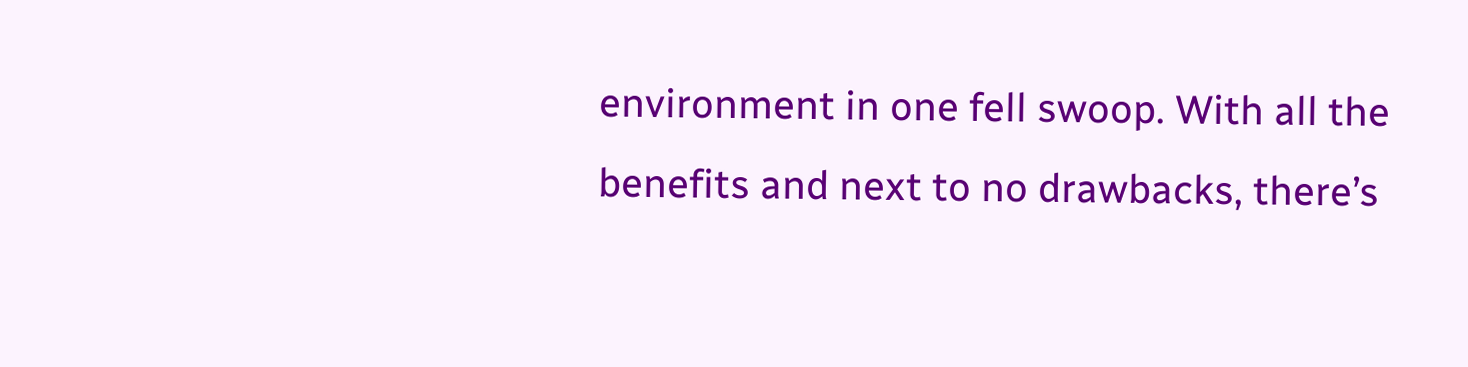environment in one fell swoop. With all the benefits and next to no drawbacks, there’s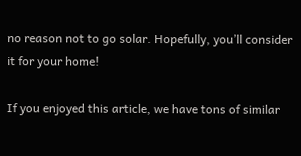no reason not to go solar. Hopefully, you’ll consider it for your home!

If you enjoyed this article, we have tons of similar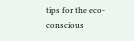tips for the eco-conscious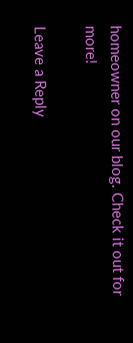homeowner on our blog. Check it out for more!

Leave a Reply